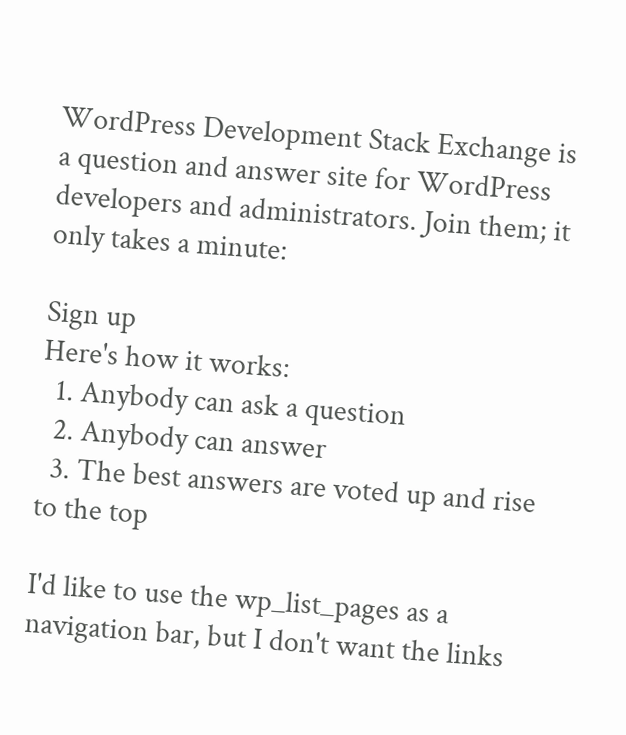WordPress Development Stack Exchange is a question and answer site for WordPress developers and administrators. Join them; it only takes a minute:

Sign up
Here's how it works:
  1. Anybody can ask a question
  2. Anybody can answer
  3. The best answers are voted up and rise to the top

I'd like to use the wp_list_pages as a navigation bar, but I don't want the links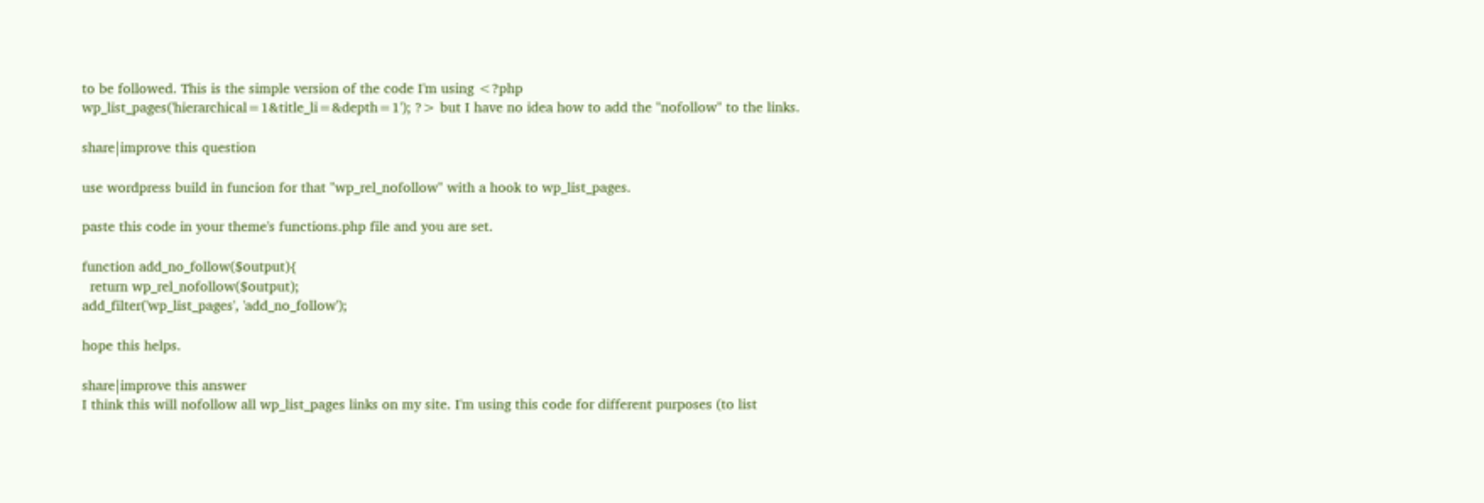to be followed. This is the simple version of the code I'm using <?php wp_list_pages('hierarchical=1&title_li=&depth=1'); ?> but I have no idea how to add the "nofollow" to the links.

share|improve this question

use wordpress build in funcion for that "wp_rel_nofollow" with a hook to wp_list_pages.

paste this code in your theme's functions.php file and you are set.

function add_no_follow($output){
  return wp_rel_nofollow($output);
add_filter('wp_list_pages', 'add_no_follow');

hope this helps.

share|improve this answer
I think this will nofollow all wp_list_pages links on my site. I'm using this code for different purposes (to list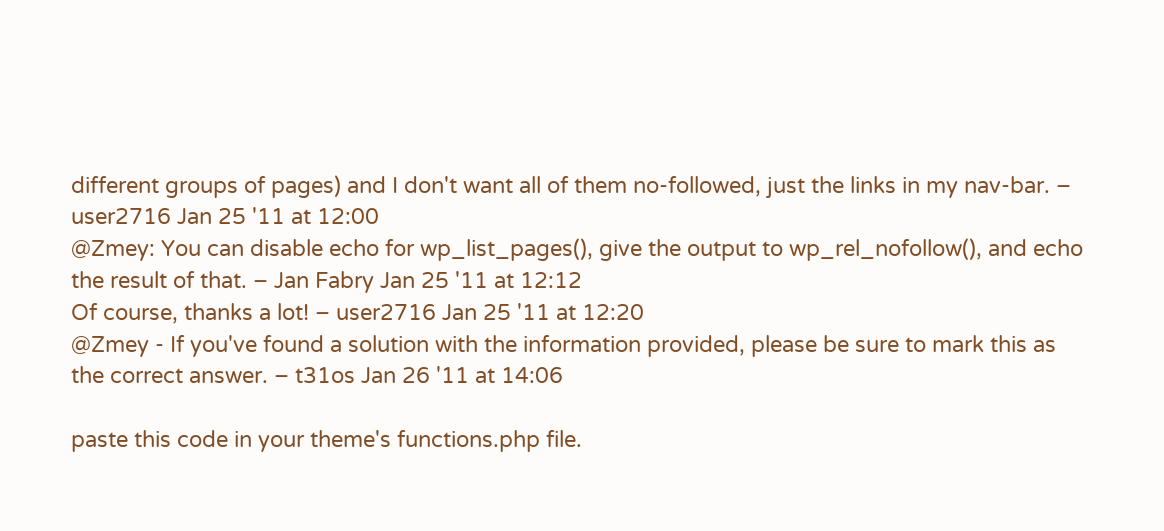different groups of pages) and I don't want all of them no-followed, just the links in my nav-bar. – user2716 Jan 25 '11 at 12:00
@Zmey: You can disable echo for wp_list_pages(), give the output to wp_rel_nofollow(), and echo the result of that. – Jan Fabry Jan 25 '11 at 12:12
Of course, thanks a lot! – user2716 Jan 25 '11 at 12:20
@Zmey - If you've found a solution with the information provided, please be sure to mark this as the correct answer. – t31os Jan 26 '11 at 14:06

paste this code in your theme's functions.php file.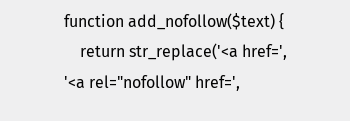function add_nofollow($text) {
    return str_replace('<a href=', '<a rel="nofollow" href=',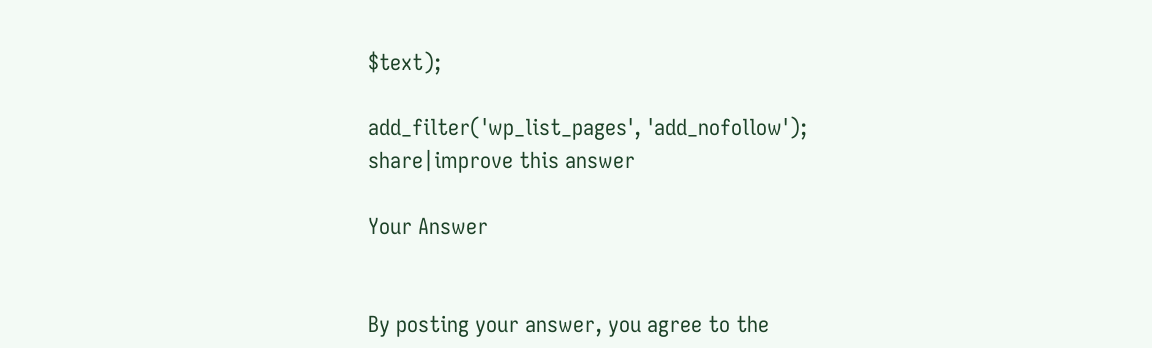$text);

add_filter('wp_list_pages', 'add_nofollow');
share|improve this answer

Your Answer


By posting your answer, you agree to the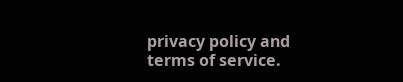privacy policy and terms of service.